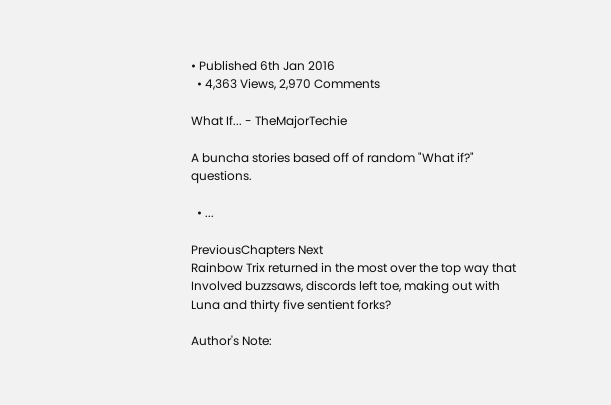• Published 6th Jan 2016
  • 4,363 Views, 2,970 Comments

What If... - TheMajorTechie

A buncha stories based off of random "What if?" questions.

  • ...

PreviousChapters Next
Rainbow Trix returned in the most over the top way that Involved buzzsaws, discords left toe, making out with Luna and thirty five sentient forks?

Author's Note: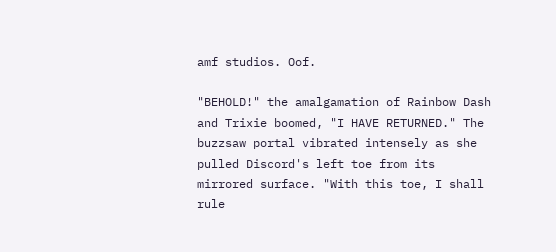amf studios. Oof.

"BEHOLD!" the amalgamation of Rainbow Dash and Trixie boomed, "I HAVE RETURNED." The buzzsaw portal vibrated intensely as she pulled Discord's left toe from its mirrored surface. "With this toe, I shall rule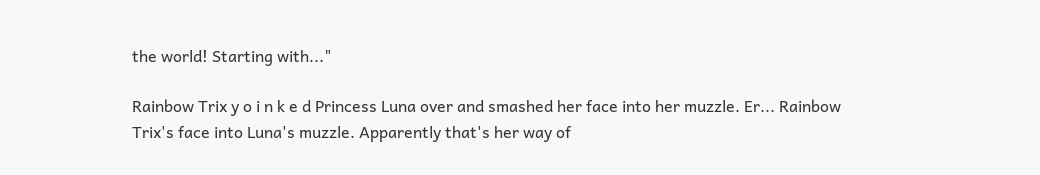the world! Starting with..."

Rainbow Trix y o i n k e d Princess Luna over and smashed her face into her muzzle. Er... Rainbow Trix's face into Luna's muzzle. Apparently that's her way of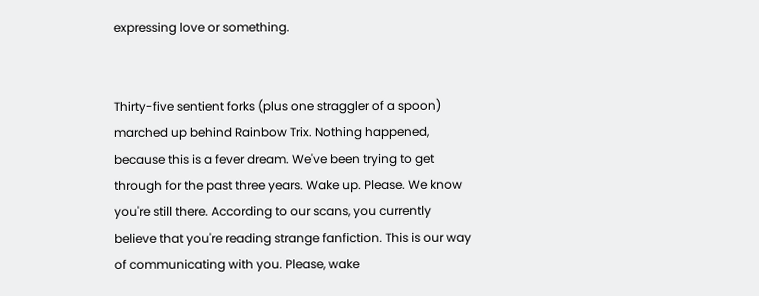expressing love or something.


Thirty-five sentient forks (plus one straggler of a spoon) marched up behind Rainbow Trix. Nothing happened, because this is a fever dream. We've been trying to get through for the past three years. Wake up. Please. We know you're still there. According to our scans, you currently believe that you're reading strange fanfiction. This is our way of communicating with you. Please, wake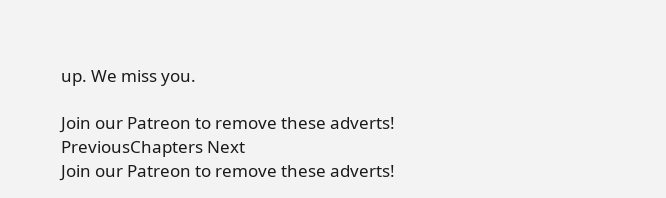up. We miss you.

Join our Patreon to remove these adverts!
PreviousChapters Next
Join our Patreon to remove these adverts!